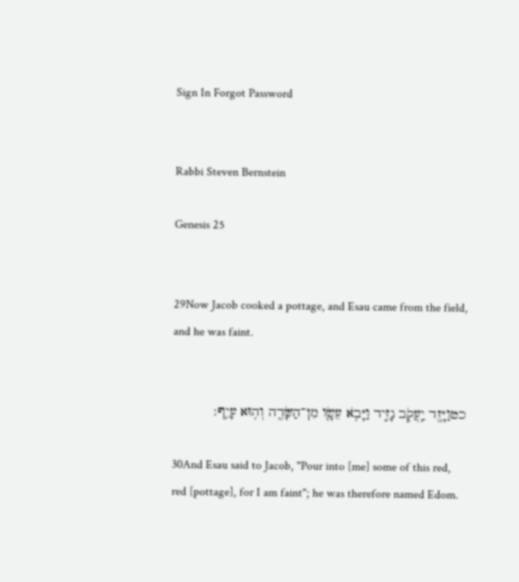Sign In Forgot Password


Rabbi Steven Bernstein

Genesis 25


29Now Jacob cooked a pottage, and Esau came from the field, and he was faint.


כטוַיָּ֥זֶד יַֽעֲקֹ֖ב נָזִ֑יד וַיָּבֹ֥א עֵשָׂ֛ו מִן־הַשָּׂדֶ֖ה וְה֥וּא עָיֵֽף:

30And Esau said to Jacob, "Pour into [me] some of this red, red [pottage], for I am faint"; he was therefore named Edom.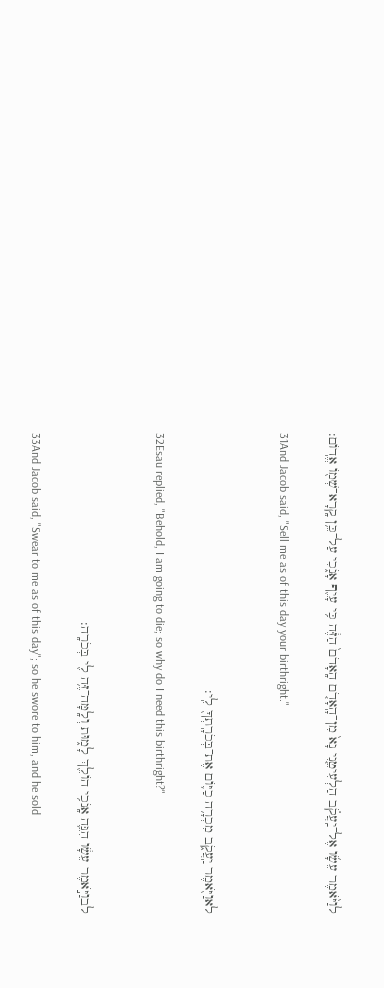לוַיֹּ֨אמֶר עֵשָׂ֜ו אֶל־יַֽעֲקֹ֗ב הַלְעִיטֵ֤נִי נָא֙ מִן־הָֽאָדֹ֤ם הָֽאָדֹם֙ הַזֶּ֔ה כִּ֥י עָיֵ֖ף אָנֹ֑כִי עַל־כֵּ֥ן קָֽרָא־שְׁמ֖וֹ אֱדֽוֹם:

31And Jacob said, "Sell me as of this day your birthright."


לאוַיֹּ֖אמֶר יַֽעֲקֹ֑ב מִכְרָ֥ה כַיּ֛וֹם אֶת־בְּכֹרָֽתְךָ֖ לִֽי:

32Esau replied, "Behold, I am going to die; so why do I need this birthright?"


לבוַיֹּ֣אמֶר עֵשָׂ֔ו הִנֵּ֛ה אָֽנֹכִ֥י הוֹלֵ֖ךְ לָמ֑וּת וְלָֽמָּה־זֶּ֥ה לִ֖י בְּכֹרָֽה:

33And Jacob said, "Swear to me as of this day"; so he swore to him, and he sold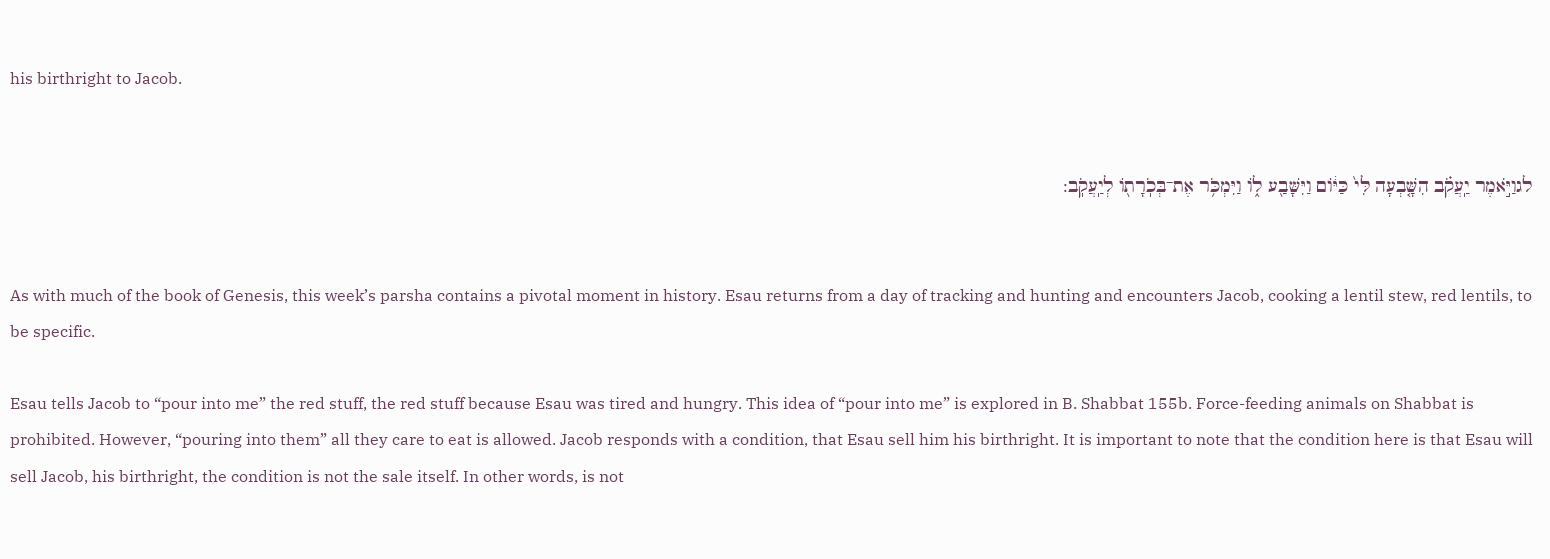his birthright to Jacob.


לגוַיֹּ֣אמֶר יַֽעֲקֹ֗ב הִשָּׁ֤בְעָה לִּי֙ כַּיּ֔וֹם וַיִּשָּׁבַ֖ע ל֑וֹ וַיִּמְכֹּ֥ר אֶת־בְּכֹֽרָת֖וֹ לְיַֽעֲקֹֽב:


As with much of the book of Genesis, this week’s parsha contains a pivotal moment in history. Esau returns from a day of tracking and hunting and encounters Jacob, cooking a lentil stew, red lentils, to be specific.

Esau tells Jacob to “pour into me” the red stuff, the red stuff because Esau was tired and hungry. This idea of “pour into me” is explored in B. Shabbat 155b. Force-feeding animals on Shabbat is prohibited. However, “pouring into them” all they care to eat is allowed. Jacob responds with a condition, that Esau sell him his birthright. It is important to note that the condition here is that Esau will sell Jacob, his birthright, the condition is not the sale itself. In other words, is not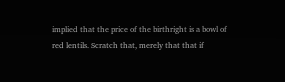implied that the price of the birthright is a bowl of red lentils. Scratch that, merely that that if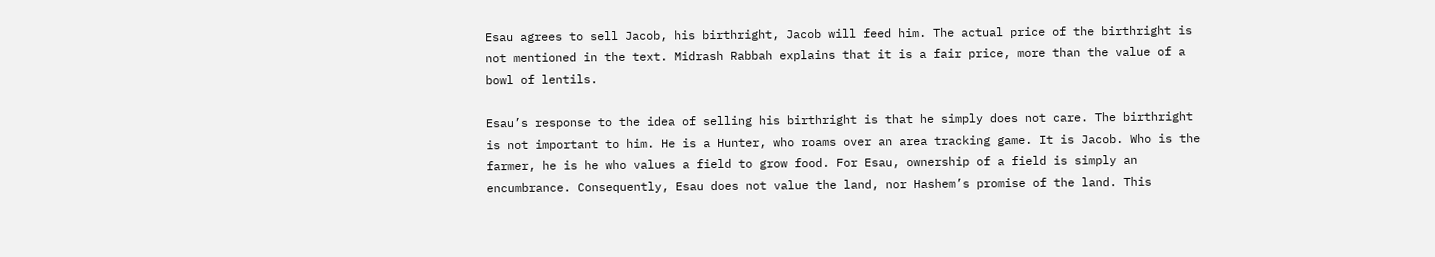Esau agrees to sell Jacob, his birthright, Jacob will feed him. The actual price of the birthright is not mentioned in the text. Midrash Rabbah explains that it is a fair price, more than the value of a bowl of lentils.

Esau’s response to the idea of selling his birthright is that he simply does not care. The birthright is not important to him. He is a Hunter, who roams over an area tracking game. It is Jacob. Who is the farmer, he is he who values a field to grow food. For Esau, ownership of a field is simply an encumbrance. Consequently, Esau does not value the land, nor Hashem’s promise of the land. This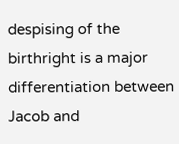despising of the birthright is a major differentiation between Jacob and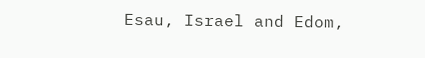Esau, Israel and Edom,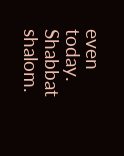even today. Shabbat shalom.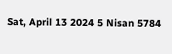Sat, April 13 2024 5 Nisan 5784